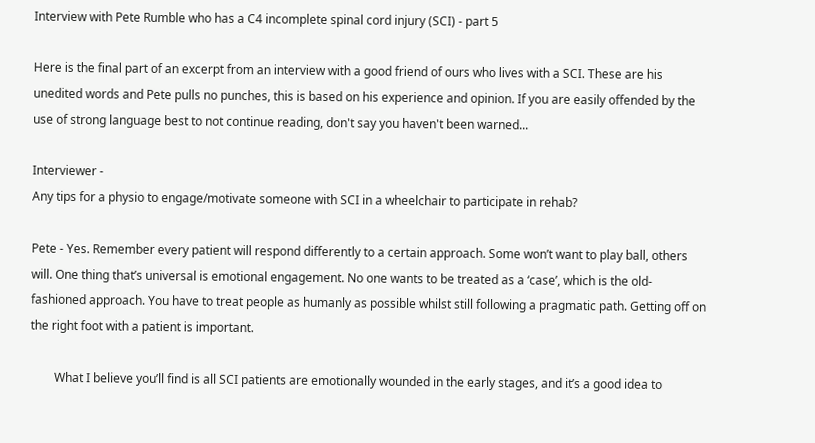Interview with Pete Rumble who has a C4 incomplete spinal cord injury (SCI) - part 5

Here is the final part of an excerpt from an interview with a good friend of ours who lives with a SCI. These are his unedited words and Pete pulls no punches, this is based on his experience and opinion. If you are easily offended by the use of strong language best to not continue reading, don't say you haven't been warned...

Interviewer -
Any tips for a physio to engage/motivate someone with SCI in a wheelchair to participate in rehab?

Pete - Yes. Remember every patient will respond differently to a certain approach. Some won’t want to play ball, others will. One thing that’s universal is emotional engagement. No one wants to be treated as a ‘case’, which is the old-fashioned approach. You have to treat people as humanly as possible whilst still following a pragmatic path. Getting off on the right foot with a patient is important.

        What I believe you’ll find is all SCI patients are emotionally wounded in the early stages, and it’s a good idea to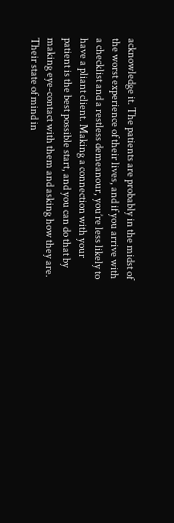acknowledge it. The patients are probably in the midst of the worst experience of their lives, and if you arrive with a checklist and a restless demeanour, you’re less likely to have a pliant client. Making a connection with your patient is the best possible start, and you can do that by making eye-contact with them and asking how they are. Their state of mind in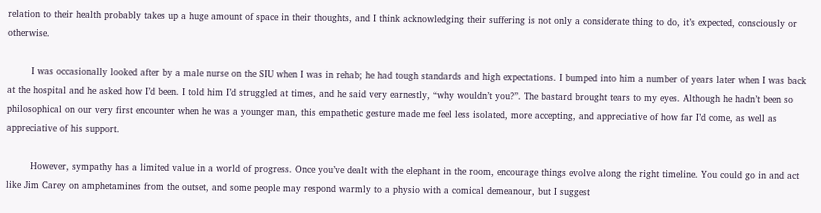relation to their health probably takes up a huge amount of space in their thoughts, and I think acknowledging their suffering is not only a considerate thing to do, it’s expected, consciously or otherwise.

        I was occasionally looked after by a male nurse on the SIU when I was in rehab; he had tough standards and high expectations. I bumped into him a number of years later when I was back at the hospital and he asked how I’d been. I told him I’d struggled at times, and he said very earnestly, “why wouldn’t you?”. The bastard brought tears to my eyes. Although he hadn’t been so philosophical on our very first encounter when he was a younger man, this empathetic gesture made me feel less isolated, more accepting, and appreciative of how far I’d come, as well as appreciative of his support.

        However, sympathy has a limited value in a world of progress. Once you’ve dealt with the elephant in the room, encourage things evolve along the right timeline. You could go in and act like Jim Carey on amphetamines from the outset, and some people may respond warmly to a physio with a comical demeanour, but I suggest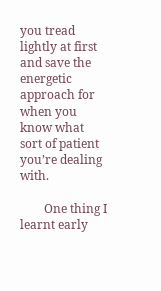you tread lightly at first and save the energetic approach for when you know what sort of patient you’re dealing with.

        One thing I learnt early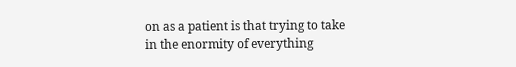on as a patient is that trying to take in the enormity of everything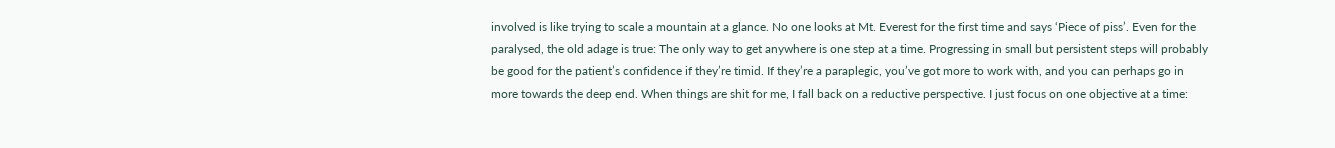involved is like trying to scale a mountain at a glance. No one looks at Mt. Everest for the first time and says ‘Piece of piss’. Even for the paralysed, the old adage is true: The only way to get anywhere is one step at a time. Progressing in small but persistent steps will probably be good for the patient’s confidence if they’re timid. If they’re a paraplegic, you’ve got more to work with, and you can perhaps go in more towards the deep end. When things are shit for me, I fall back on a reductive perspective. I just focus on one objective at a time: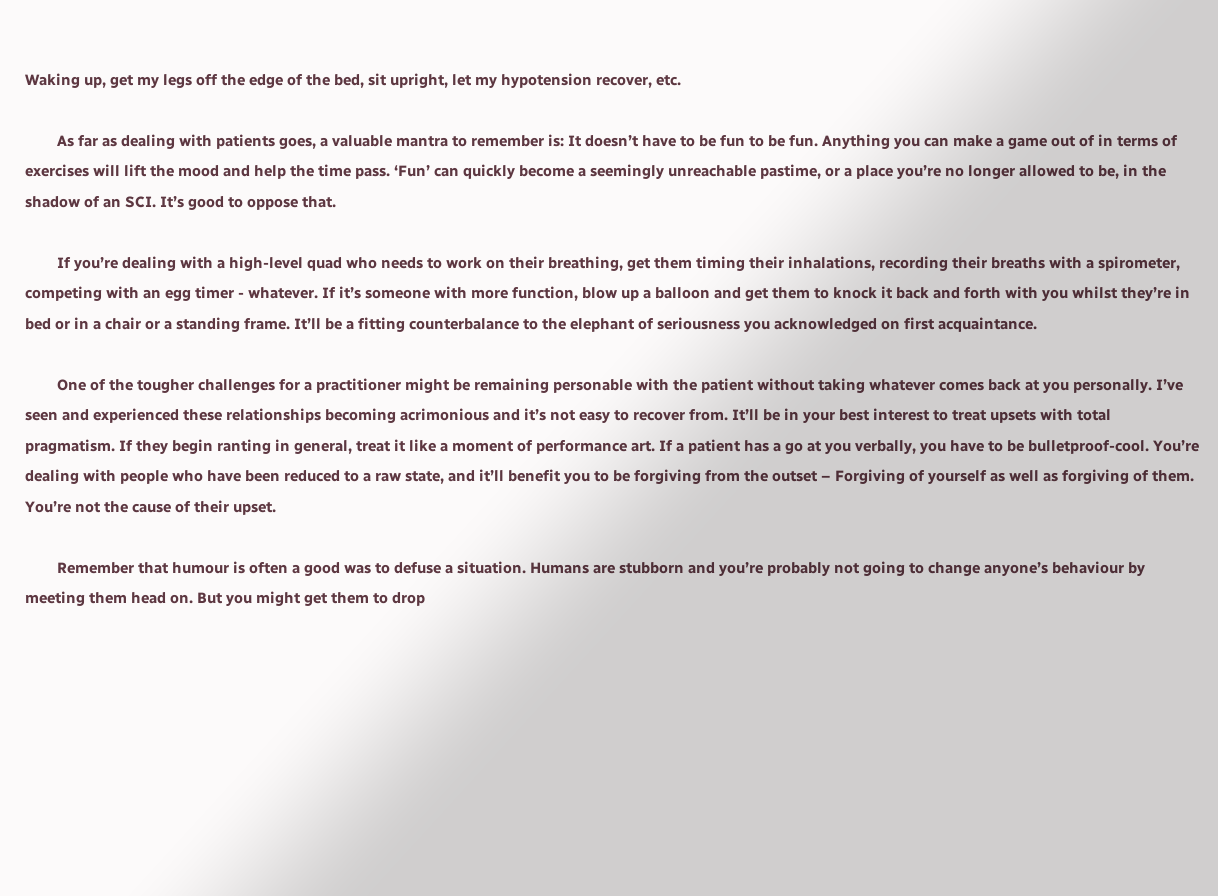Waking up, get my legs off the edge of the bed, sit upright, let my hypotension recover, etc.

        As far as dealing with patients goes, a valuable mantra to remember is: It doesn’t have to be fun to be fun. Anything you can make a game out of in terms of exercises will lift the mood and help the time pass. ‘Fun’ can quickly become a seemingly unreachable pastime, or a place you’re no longer allowed to be, in the shadow of an SCI. It’s good to oppose that.

        If you’re dealing with a high-level quad who needs to work on their breathing, get them timing their inhalations, recording their breaths with a spirometer, competing with an egg timer - whatever. If it’s someone with more function, blow up a balloon and get them to knock it back and forth with you whilst they’re in bed or in a chair or a standing frame. It’ll be a fitting counterbalance to the elephant of seriousness you acknowledged on first acquaintance.

        One of the tougher challenges for a practitioner might be remaining personable with the patient without taking whatever comes back at you personally. I’ve seen and experienced these relationships becoming acrimonious and it’s not easy to recover from. It’ll be in your best interest to treat upsets with total pragmatism. If they begin ranting in general, treat it like a moment of performance art. If a patient has a go at you verbally, you have to be bulletproof-cool. You’re dealing with people who have been reduced to a raw state, and it’ll benefit you to be forgiving from the outset – Forgiving of yourself as well as forgiving of them. You’re not the cause of their upset.

        Remember that humour is often a good was to defuse a situation. Humans are stubborn and you’re probably not going to change anyone’s behaviour by meeting them head on. But you might get them to drop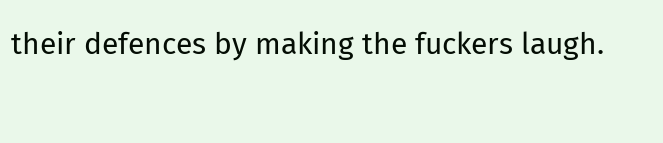their defences by making the fuckers laugh.